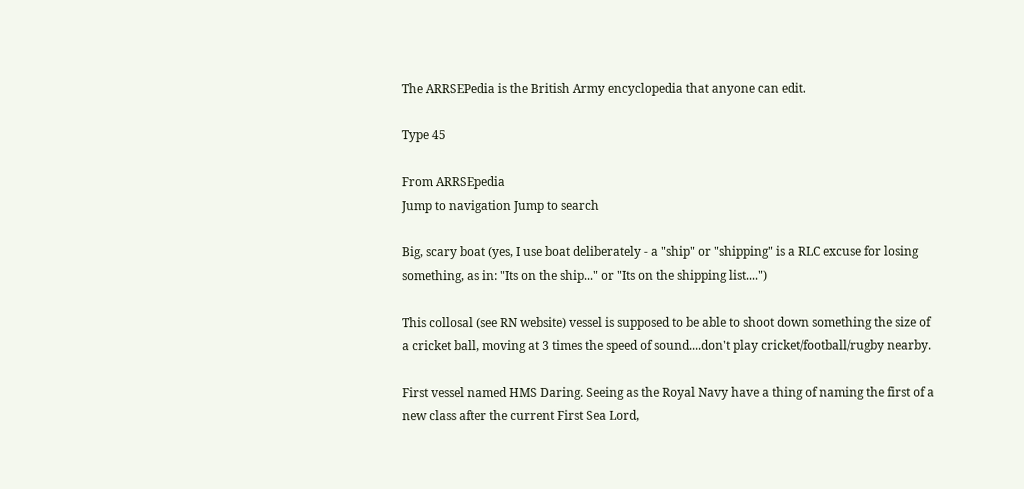The ARRSEPedia is the British Army encyclopedia that anyone can edit.

Type 45

From ARRSEpedia
Jump to navigation Jump to search

Big, scary boat (yes, I use boat deliberately - a "ship" or "shipping" is a RLC excuse for losing something, as in: "Its on the ship..." or "Its on the shipping list....")

This collosal (see RN website) vessel is supposed to be able to shoot down something the size of a cricket ball, moving at 3 times the speed of sound....don't play cricket/football/rugby nearby.

First vessel named HMS Daring. Seeing as the Royal Navy have a thing of naming the first of a new class after the current First Sea Lord,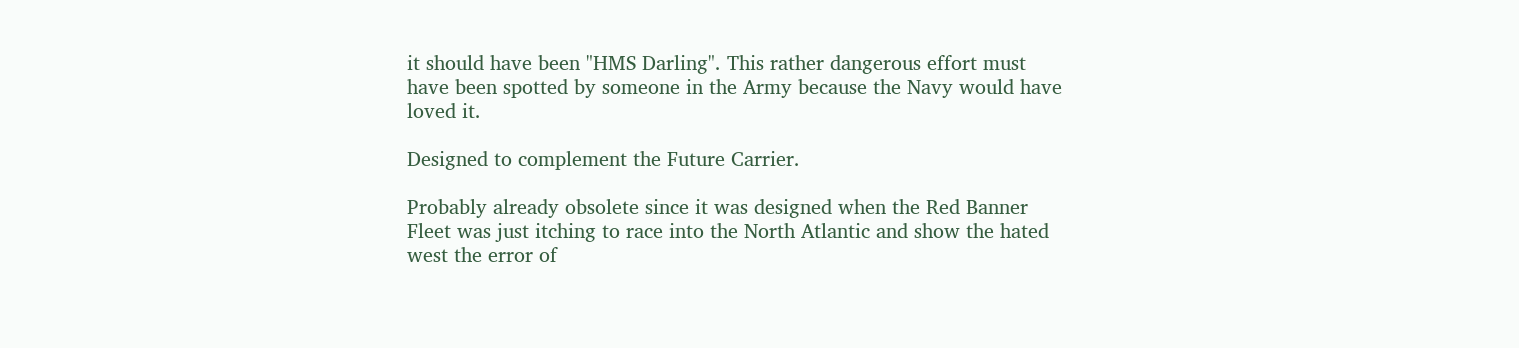it should have been "HMS Darling". This rather dangerous effort must have been spotted by someone in the Army because the Navy would have loved it.

Designed to complement the Future Carrier.

Probably already obsolete since it was designed when the Red Banner Fleet was just itching to race into the North Atlantic and show the hated west the error of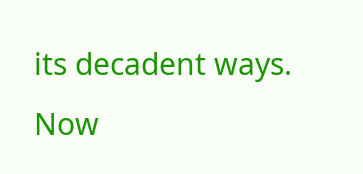its decadent ways. Now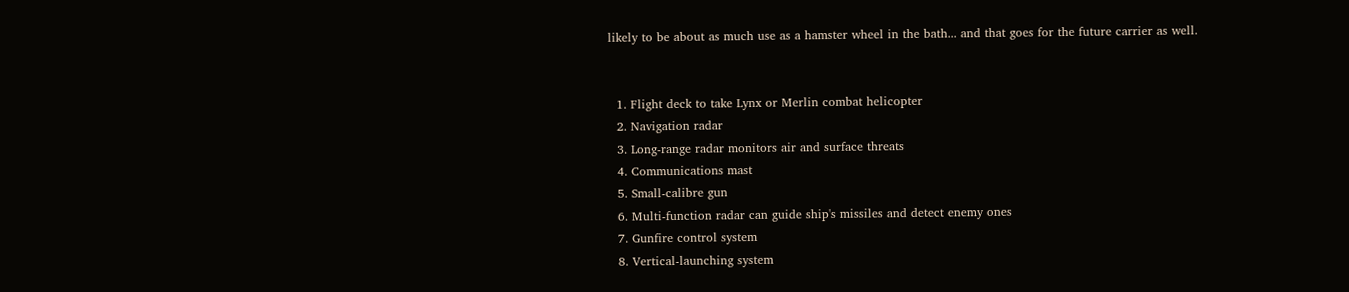likely to be about as much use as a hamster wheel in the bath... and that goes for the future carrier as well.


  1. Flight deck to take Lynx or Merlin combat helicopter
  2. Navigation radar
  3. Long-range radar monitors air and surface threats
  4. Communications mast
  5. Small-calibre gun
  6. Multi-function radar can guide ship's missiles and detect enemy ones
  7. Gunfire control system
  8. Vertical-launching system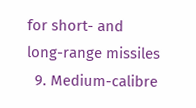for short- and long-range missiles
  9. Medium-calibre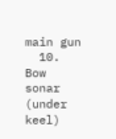main gun
  10. Bow sonar (under keel)